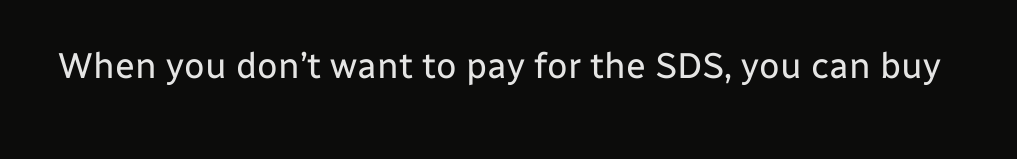When you don’t want to pay for the SDS, you can buy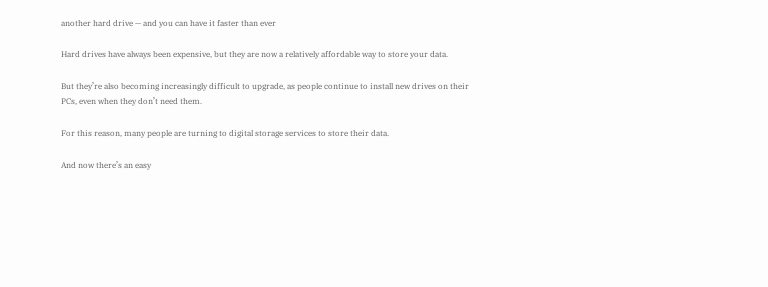another hard drive — and you can have it faster than ever

Hard drives have always been expensive, but they are now a relatively affordable way to store your data.

But they’re also becoming increasingly difficult to upgrade, as people continue to install new drives on their PCs, even when they don’t need them.

For this reason, many people are turning to digital storage services to store their data.

And now there’s an easy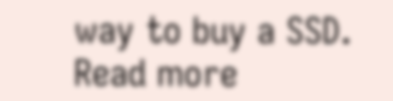way to buy a SSD. Read more